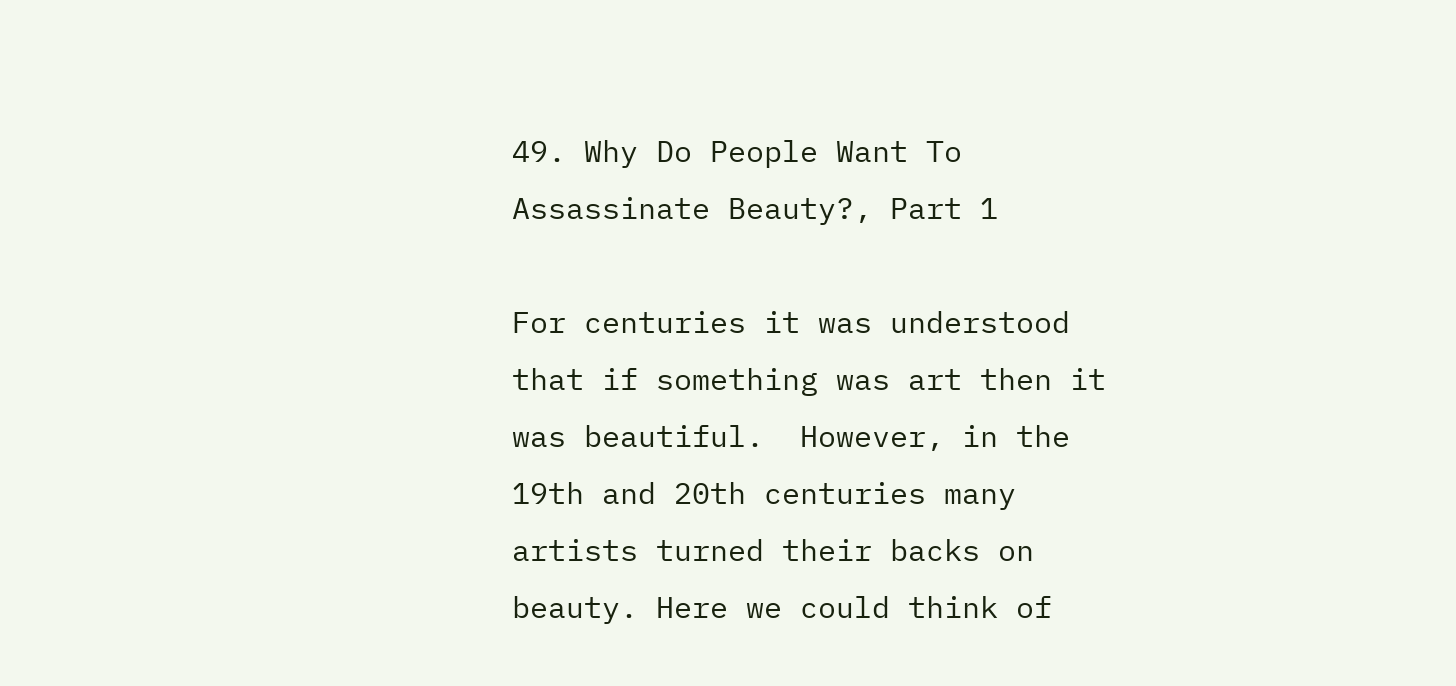49. Why Do People Want To Assassinate Beauty?, Part 1

For centuries it was understood that if something was art then it was beautiful.  However, in the 19th and 20th centuries many artists turned their backs on beauty. Here we could think of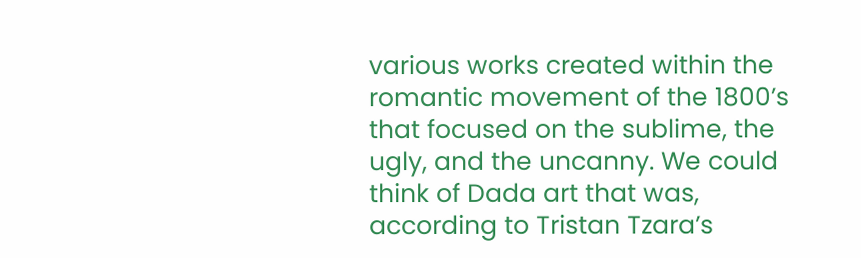various works created within the romantic movement of the 1800’s that focused on the sublime, the ugly, and the uncanny. We could think of Dada art that was, according to Tristan Tzara’s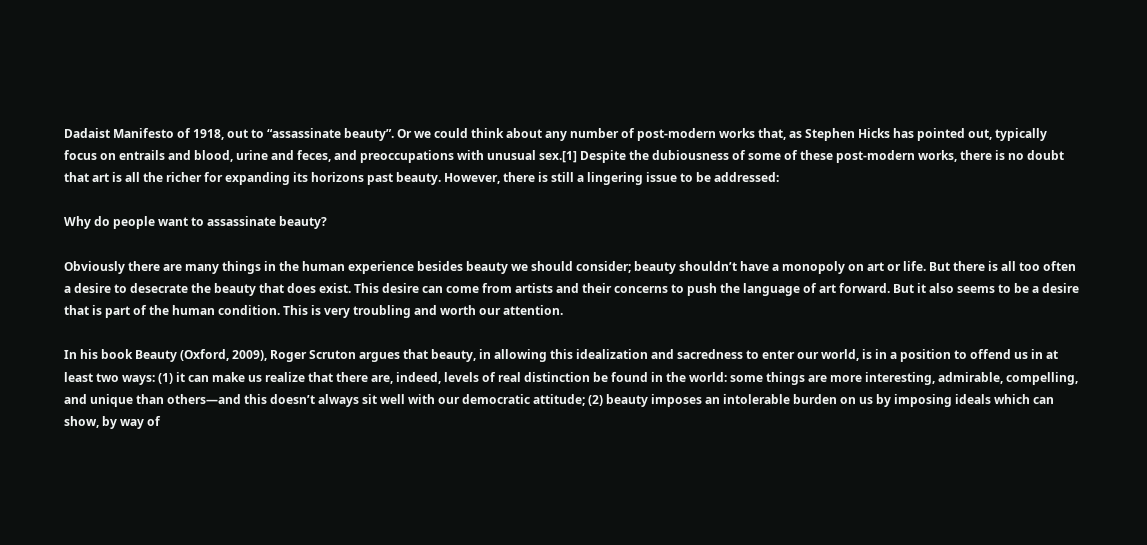Dadaist Manifesto of 1918, out to “assassinate beauty”. Or we could think about any number of post-modern works that, as Stephen Hicks has pointed out, typically focus on entrails and blood, urine and feces, and preoccupations with unusual sex.[1] Despite the dubiousness of some of these post-modern works, there is no doubt that art is all the richer for expanding its horizons past beauty. However, there is still a lingering issue to be addressed:

Why do people want to assassinate beauty?

Obviously there are many things in the human experience besides beauty we should consider; beauty shouldn’t have a monopoly on art or life. But there is all too often a desire to desecrate the beauty that does exist. This desire can come from artists and their concerns to push the language of art forward. But it also seems to be a desire that is part of the human condition. This is very troubling and worth our attention.

In his book Beauty (Oxford, 2009), Roger Scruton argues that beauty, in allowing this idealization and sacredness to enter our world, is in a position to offend us in at least two ways: (1) it can make us realize that there are, indeed, levels of real distinction be found in the world: some things are more interesting, admirable, compelling, and unique than others—and this doesn’t always sit well with our democratic attitude; (2) beauty imposes an intolerable burden on us by imposing ideals which can show, by way of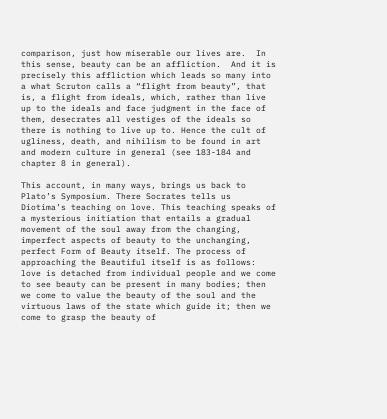comparison, just how miserable our lives are.  In this sense, beauty can be an affliction.  And it is precisely this affliction which leads so many into a what Scruton calls a “flight from beauty”, that is, a flight from ideals, which, rather than live up to the ideals and face judgment in the face of them, desecrates all vestiges of the ideals so there is nothing to live up to. Hence the cult of ugliness, death, and nihilism to be found in art and modern culture in general (see 183-184 and chapter 8 in general).

This account, in many ways, brings us back to Plato’s Symposium. There Socrates tells us Diotima’s teaching on love. This teaching speaks of a mysterious initiation that entails a gradual movement of the soul away from the changing, imperfect aspects of beauty to the unchanging, perfect Form of Beauty itself. The process of approaching the Beautiful itself is as follows: love is detached from individual people and we come to see beauty can be present in many bodies; then we come to value the beauty of the soul and the virtuous laws of the state which guide it; then we come to grasp the beauty of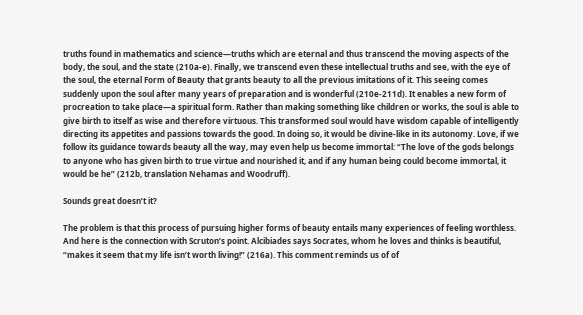truths found in mathematics and science—truths which are eternal and thus transcend the moving aspects of the body, the soul, and the state (210a-e). Finally, we transcend even these intellectual truths and see, with the eye of the soul, the eternal Form of Beauty that grants beauty to all the previous imitations of it. This seeing comes suddenly upon the soul after many years of preparation and is wonderful (210e-211d). It enables a new form of procreation to take place—a spiritual form. Rather than making something like children or works, the soul is able to give birth to itself as wise and therefore virtuous. This transformed soul would have wisdom capable of intelligently directing its appetites and passions towards the good. In doing so, it would be divine-like in its autonomy. Love, if we follow its guidance towards beauty all the way, may even help us become immortal: “The love of the gods belongs to anyone who has given birth to true virtue and nourished it, and if any human being could become immortal, it would be he” (212b, translation Nehamas and Woodruff).

Sounds great doesn’t it?

The problem is that this process of pursuing higher forms of beauty entails many experiences of feeling worthless. And here is the connection with Scruton’s point. Alcibiades says Socrates, whom he loves and thinks is beautiful, “makes it seem that my life isn’t worth living!” (216a). This comment reminds us of of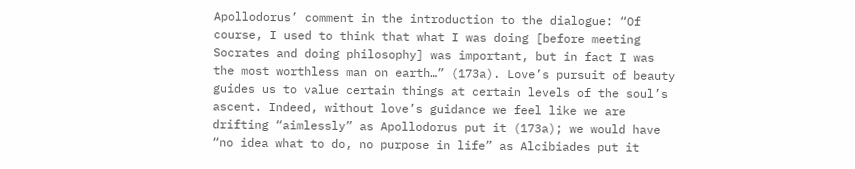Apollodorus’ comment in the introduction to the dialogue: “Of course, I used to think that what I was doing [before meeting Socrates and doing philosophy] was important, but in fact I was the most worthless man on earth…” (173a). Love’s pursuit of beauty guides us to value certain things at certain levels of the soul’s ascent. Indeed, without love’s guidance we feel like we are drifting “aimlessly” as Apollodorus put it (173a); we would have “no idea what to do, no purpose in life” as Alcibiades put it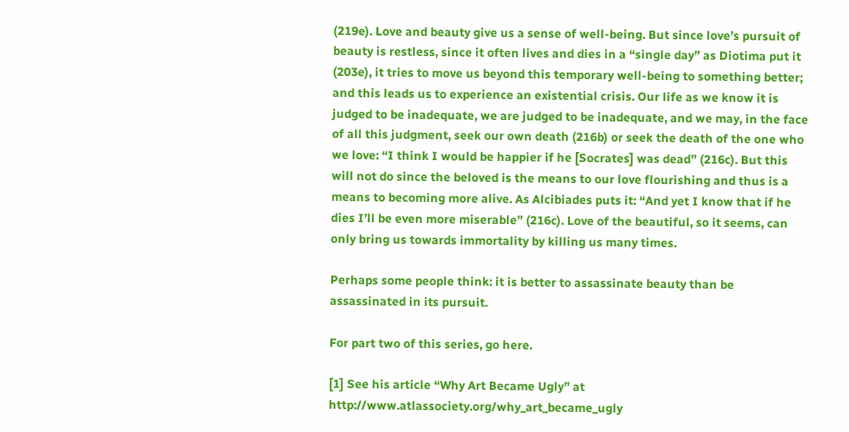(219e). Love and beauty give us a sense of well-being. But since love’s pursuit of beauty is restless, since it often lives and dies in a “single day” as Diotima put it (203e), it tries to move us beyond this temporary well-being to something better; and this leads us to experience an existential crisis. Our life as we know it is judged to be inadequate, we are judged to be inadequate, and we may, in the face of all this judgment, seek our own death (216b) or seek the death of the one who we love: “I think I would be happier if he [Socrates] was dead” (216c). But this will not do since the beloved is the means to our love flourishing and thus is a means to becoming more alive. As Alcibiades puts it: “And yet I know that if he dies I’ll be even more miserable” (216c). Love of the beautiful, so it seems, can only bring us towards immortality by killing us many times.

Perhaps some people think: it is better to assassinate beauty than be assassinated in its pursuit.

For part two of this series, go here.

[1] See his article “Why Art Became Ugly” at http://www.atlassociety.org/why_art_became_ugly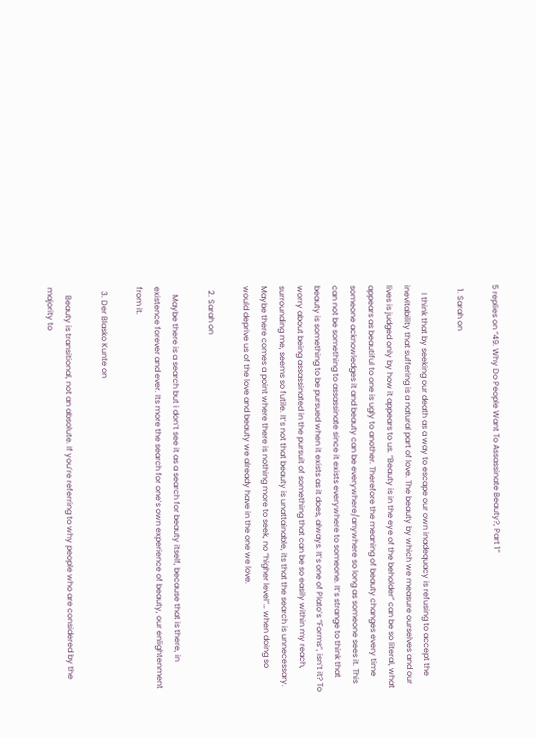5 replies on “49. Why Do People Want To Assassinate Beauty?, Part 1”

  1. Sarah on

    I think that by seeking our death as a way to escape our own inadequacy is refusing to accept the inevitability that suffering is a natural part of love. The beauty by which we measure ourselves and our lives is judged only by how it appears to us. “Beauty is in the eye of the beholder” can be so literal, what appears as beautiful to one is ugly to another. Therefore the meaning of beauty changes every time someone acknowledges it and beauty can be everywhere/anywhere so long as someone sees it. This can not be something to assassinate since it exists everywhere to someone. It’s strange to think that beauty is something to be pursued when it exists as it does, always. It’s one of Plato’s “Forms”, isn’t it? To worry about being assassinated in the pursuit of something that can be so easily within my reach, surrounding me, seems so futile. It’s not that beauty is unattainable, its that the search is unnecessary. Maybe there comes a point where there is nothing more to seek, no “higher level”… when doing so would deprive us of the love and beauty we already have in the one we love.

  2. Sarah on

    Maybe there is a search but i don’t see it as a search for beauty itself, because that is there, in existence forever and ever. Its more the search for one’s own experience of beauty, our enlightenment from it.

  3. Der Blasko Kunte on

    Beauty is transitional, not an absolute. If you’re referring to why people who are considered by the majority to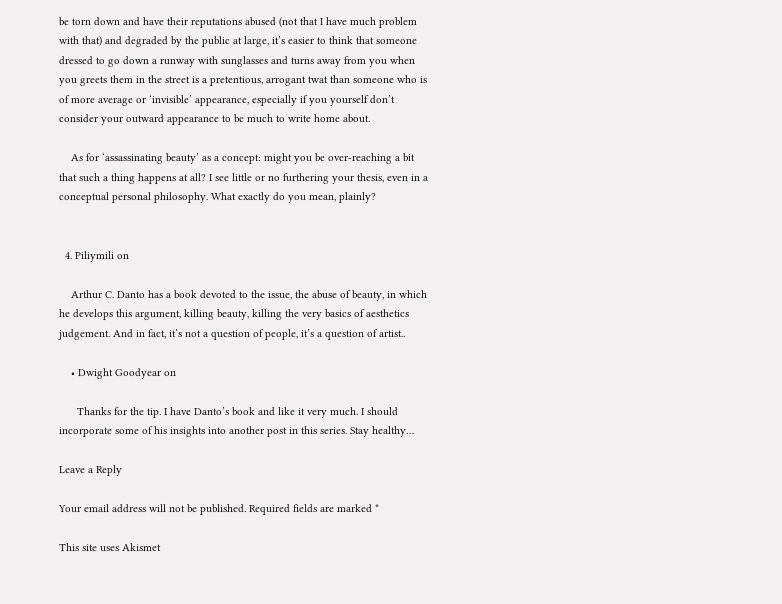be torn down and have their reputations abused (not that I have much problem with that) and degraded by the public at large, it’s easier to think that someone dressed to go down a runway with sunglasses and turns away from you when you greets them in the street is a pretentious, arrogant twat than someone who is of more average or ‘invisible’ appearance, especially if you yourself don’t consider your outward appearance to be much to write home about.

    As for ‘assassinating beauty’ as a concept: might you be over-reaching a bit that such a thing happens at all? I see little or no furthering your thesis, even in a conceptual personal philosophy. What exactly do you mean, plainly?


  4. Piliymili on

    Arthur C. Danto has a book devoted to the issue, the abuse of beauty, in which he develops this argument, killing beauty, killing the very basics of aesthetics judgement. And in fact, it’s not a question of people, it’s a question of artist..

    • Dwight Goodyear on

      Thanks for the tip. I have Danto’s book and like it very much. I should incorporate some of his insights into another post in this series. Stay healthy…

Leave a Reply

Your email address will not be published. Required fields are marked *

This site uses Akismet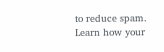to reduce spam. Learn how your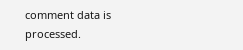comment data is processed.